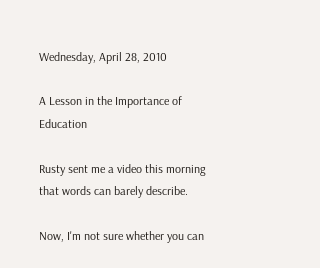Wednesday, April 28, 2010

A Lesson in the Importance of Education

Rusty sent me a video this morning that words can barely describe.

Now, I'm not sure whether you can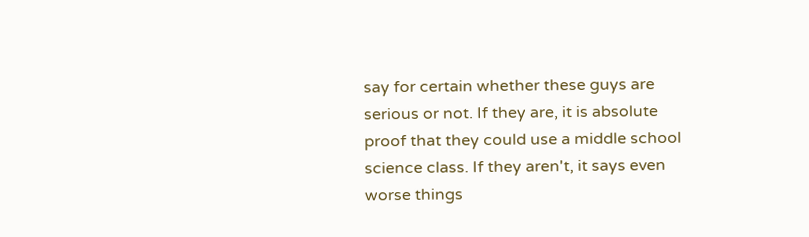say for certain whether these guys are serious or not. If they are, it is absolute proof that they could use a middle school science class. If they aren't, it says even worse things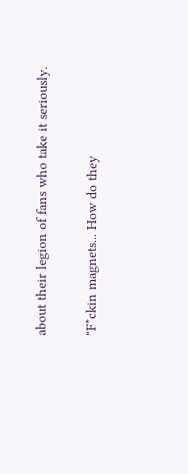about their legion of fans who take it seriously.

"F*ckin magnets... How do they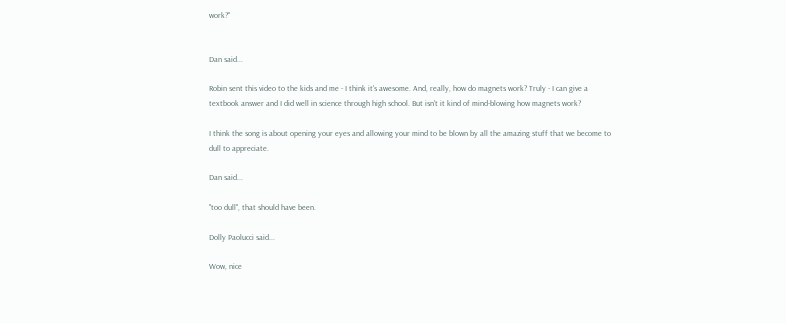work?"


Dan said...

Robin sent this video to the kids and me - I think it's awesome. And, really, how do magnets work? Truly - I can give a textbook answer and I did well in science through high school. But isn't it kind of mind-blowing how magnets work?

I think the song is about opening your eyes and allowing your mind to be blown by all the amazing stuff that we become to dull to appreciate.

Dan said...

"too dull", that should have been.

Dolly Paolucci said...

Wow, nice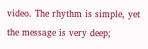video. The rhythm is simple, yet the message is very deep;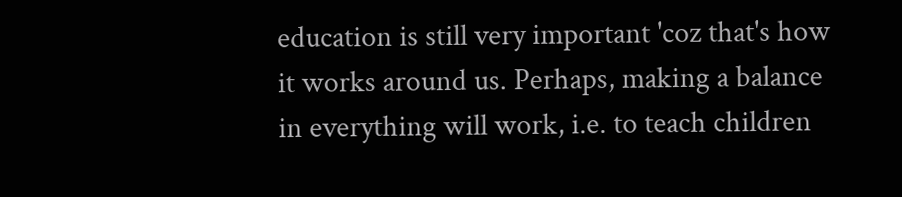education is still very important 'coz that's how it works around us. Perhaps, making a balance in everything will work, i.e. to teach children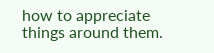how to appreciate things around them.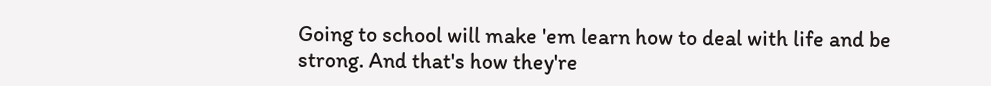Going to school will make 'em learn how to deal with life and be strong. And that's how they're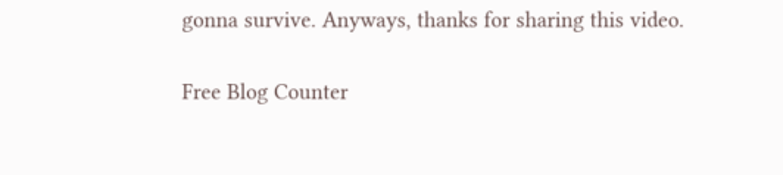gonna survive. Anyways, thanks for sharing this video.


Free Blog Counter